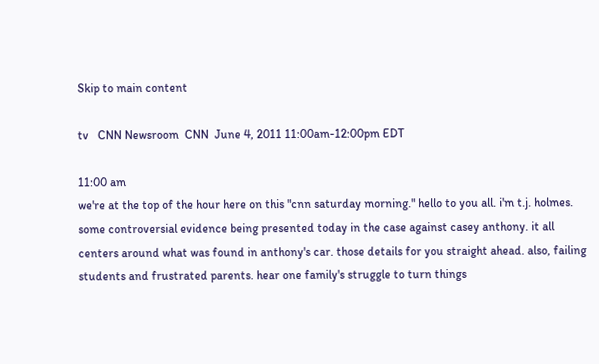Skip to main content

tv   CNN Newsroom  CNN  June 4, 2011 11:00am-12:00pm EDT

11:00 am
we're at the top of the hour here on this "cnn saturday morning." hello to you all. i'm t.j. holmes. some controversial evidence being presented today in the case against casey anthony. it all centers around what was found in anthony's car. those details for you straight ahead. also, failing students and frustrated parents. hear one family's struggle to turn things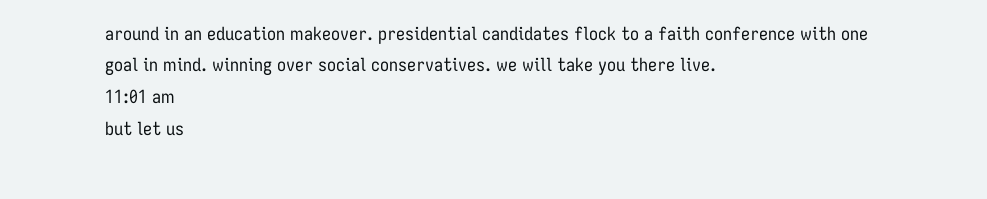around in an education makeover. presidential candidates flock to a faith conference with one goal in mind. winning over social conservatives. we will take you there live.
11:01 am
but let us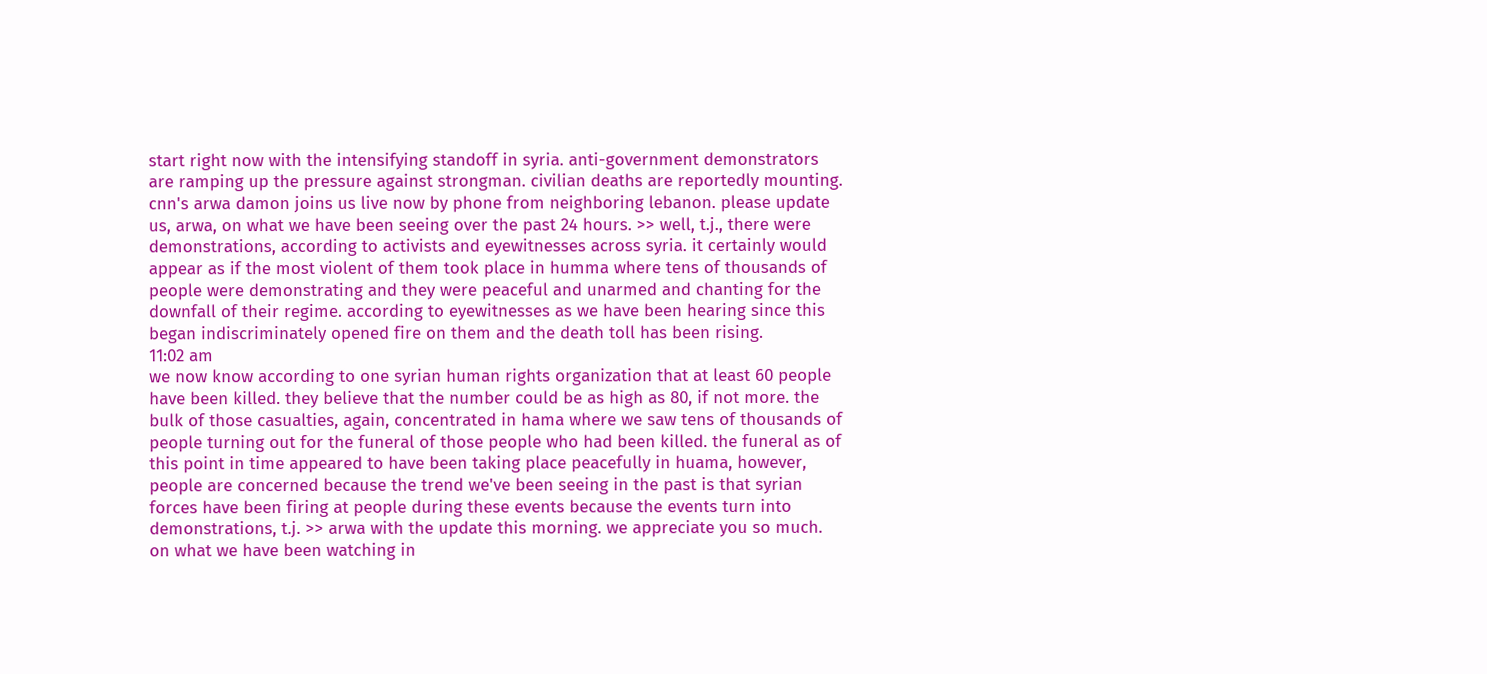start right now with the intensifying standoff in syria. anti-government demonstrators are ramping up the pressure against strongman. civilian deaths are reportedly mounting. cnn's arwa damon joins us live now by phone from neighboring lebanon. please update us, arwa, on what we have been seeing over the past 24 hours. >> well, t.j., there were demonstrations, according to activists and eyewitnesses across syria. it certainly would appear as if the most violent of them took place in humma where tens of thousands of people were demonstrating and they were peaceful and unarmed and chanting for the downfall of their regime. according to eyewitnesses as we have been hearing since this began indiscriminately opened fire on them and the death toll has been rising.
11:02 am
we now know according to one syrian human rights organization that at least 60 people have been killed. they believe that the number could be as high as 80, if not more. the bulk of those casualties, again, concentrated in hama where we saw tens of thousands of people turning out for the funeral of those people who had been killed. the funeral as of this point in time appeared to have been taking place peacefully in huama, however, people are concerned because the trend we've been seeing in the past is that syrian forces have been firing at people during these events because the events turn into demonstrations, t.j. >> arwa with the update this morning. we appreciate you so much. on what we have been watching in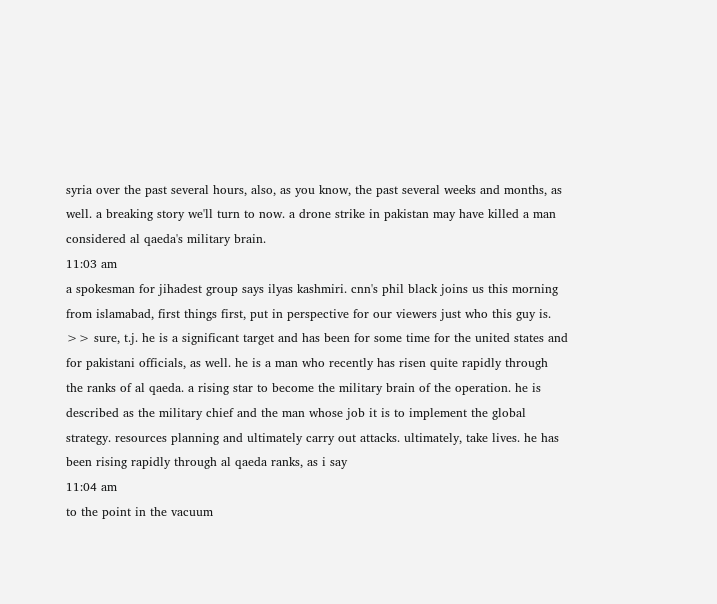syria over the past several hours, also, as you know, the past several weeks and months, as well. a breaking story we'll turn to now. a drone strike in pakistan may have killed a man considered al qaeda's military brain.
11:03 am
a spokesman for jihadest group says ilyas kashmiri. cnn's phil black joins us this morning from islamabad, first things first, put in perspective for our viewers just who this guy is. >> sure, t.j. he is a significant target and has been for some time for the united states and for pakistani officials, as well. he is a man who recently has risen quite rapidly through the ranks of al qaeda. a rising star to become the military brain of the operation. he is described as the military chief and the man whose job it is to implement the global strategy. resources planning and ultimately carry out attacks. ultimately, take lives. he has been rising rapidly through al qaeda ranks, as i say
11:04 am
to the point in the vacuum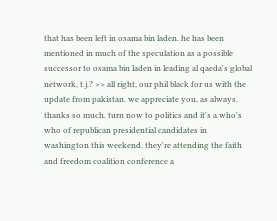that has been left in osama bin laden. he has been mentioned in much of the speculation as a possible successor to osama bin laden in leading al qaeda's global network, t.j.? >> all right, our phil black for us with the update from pakistan. we appreciate you, as always. thanks so much. turn now to politics and it's a who's who of republican presidential candidates in washington this weekend. they're attending the faith and freedom coalition conference a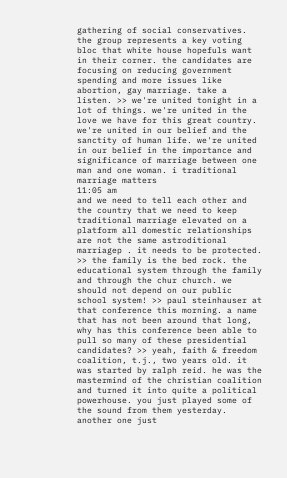gathering of social conservatives. the group represents a key voting bloc that white house hopefuls want in their corner. the candidates are focusing on reducing government spending and more issues like abortion, gay marriage. take a listen. >> we're united tonight in a lot of things. we're united in the love we have for this great country. we're united in our belief and the sanctity of human life. we're united in our belief in the importance and significance of marriage between one man and one woman. i traditional marriage matters
11:05 am
and we need to tell each other and the country that we need to keep traditional marriage elevated on a platform all domestic relationships are not the same astroditional marriagep . it needs to be protected. >> the family is the bed rock. the educational system through the family and through the chur church. we should not depend on our public school system! >> paul steinhauser at that conference this morning. a name that has not been around that long, why has this conference been able to pull so many of these presidential candidates? >> yeah, faith & freedom coalition, t.j., two years old. it was started by ralph reid. he was the mastermind of the christian coalition and turned it into quite a political powerhouse. you just played some of the sound from them yesterday. another one just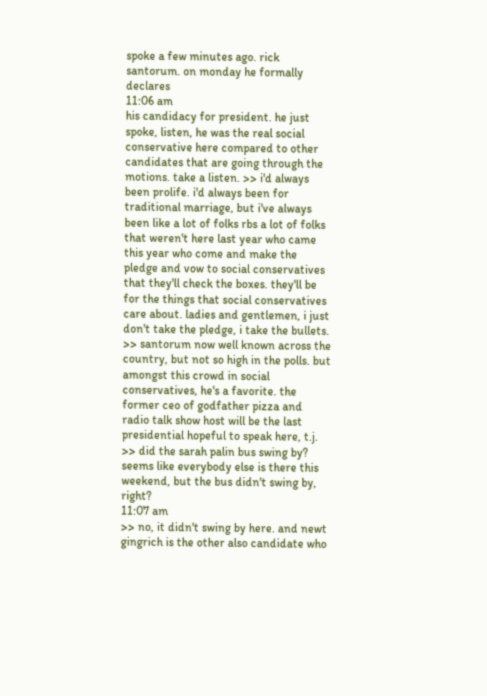spoke a few minutes ago. rick santorum. on monday he formally declares
11:06 am
his candidacy for president. he just spoke, listen, he was the real social conservative here compared to other candidates that are going through the motions. take a listen. >> i'd always been prolife. i'd always been for traditional marriage, but i've always been like a lot of folks rbs a lot of folks that weren't here last year who came this year who come and make the pledge and vow to social conservatives that they'll check the boxes. they'll be for the things that social conservatives care about. ladies and gentlemen, i just don't take the pledge, i take the bullets. >> santorum now well known across the country, but not so high in the polls. but amongst this crowd in social conservatives, he's a favorite. the former ceo of godfather pizza and radio talk show host will be the last presidential hopeful to speak here, t.j. >> did the sarah palin bus swing by? seems like everybody else is there this weekend, but the bus didn't swing by, right?
11:07 am
>> no, it didn't swing by here. and newt gingrich is the other also candidate who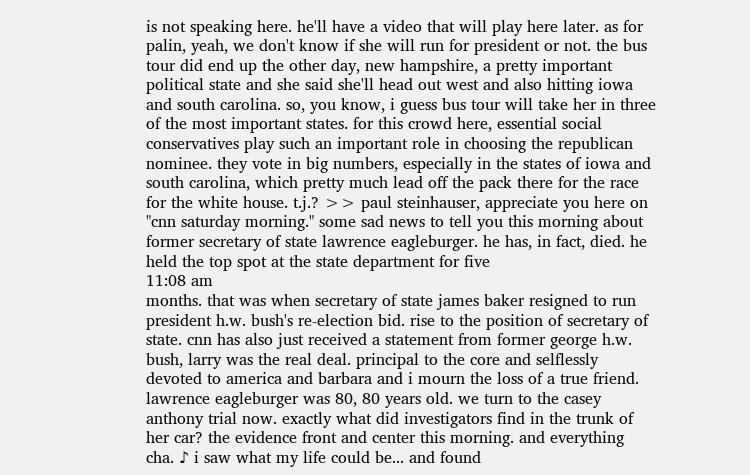is not speaking here. he'll have a video that will play here later. as for palin, yeah, we don't know if she will run for president or not. the bus tour did end up the other day, new hampshire, a pretty important political state and she said she'll head out west and also hitting iowa and south carolina. so, you know, i guess bus tour will take her in three of the most important states. for this crowd here, essential social conservatives play such an important role in choosing the republican nominee. they vote in big numbers, especially in the states of iowa and south carolina, which pretty much lead off the pack there for the race for the white house. t.j.? >> paul steinhauser, appreciate you here on "cnn saturday morning." some sad news to tell you this morning about former secretary of state lawrence eagleburger. he has, in fact, died. he held the top spot at the state department for five
11:08 am
months. that was when secretary of state james baker resigned to run president h.w. bush's re-election bid. rise to the position of secretary of state. cnn has also just received a statement from former george h.w. bush, larry was the real deal. principal to the core and selflessly devoted to america and barbara and i mourn the loss of a true friend. lawrence eagleburger was 80, 80 years old. we turn to the casey anthony trial now. exactly what did investigators find in the trunk of her car? the evidence front and center this morning. and everything cha. ♪ i saw what my life could be... and found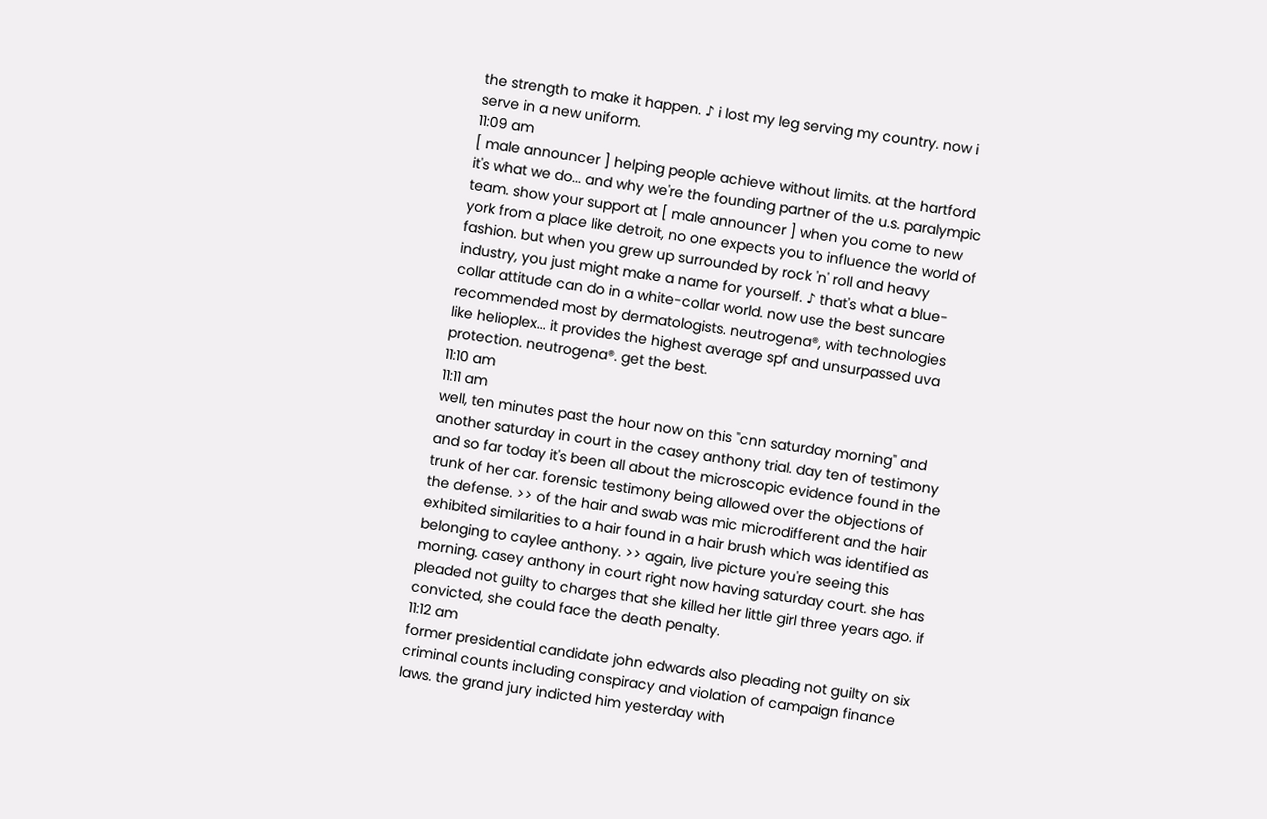the strength to make it happen. ♪ i lost my leg serving my country. now i serve in a new uniform.
11:09 am
[ male announcer ] helping people achieve without limits. at the hartford it's what we do... and why we're the founding partner of the u.s. paralympic team. show your support at [ male announcer ] when you come to new york from a place like detroit, no one expects you to influence the world of fashion. but when you grew up surrounded by rock 'n' roll and heavy industry, you just might make a name for yourself. ♪ that's what a blue-collar attitude can do in a white-collar world. now use the best suncare recommended most by dermatologists. neutrogena®, with technologies like helioplex... it provides the highest average spf and unsurpassed uva protection. neutrogena®. get the best.
11:10 am
11:11 am
well, ten minutes past the hour now on this "cnn saturday morning" and another saturday in court in the casey anthony trial. day ten of testimony and so far today it's been all about the microscopic evidence found in the trunk of her car. forensic testimony being allowed over the objections of the defense. >> of the hair and swab was mic microdifferent and the hair exhibited similarities to a hair found in a hair brush which was identified as belonging to caylee anthony. >> again, live picture you're seeing this morning. casey anthony in court right now having saturday court. she has pleaded not guilty to charges that she killed her little girl three years ago. if convicted, she could face the death penalty.
11:12 am
former presidential candidate john edwards also pleading not guilty on six criminal counts including conspiracy and violation of campaign finance laws. the grand jury indicted him yesterday with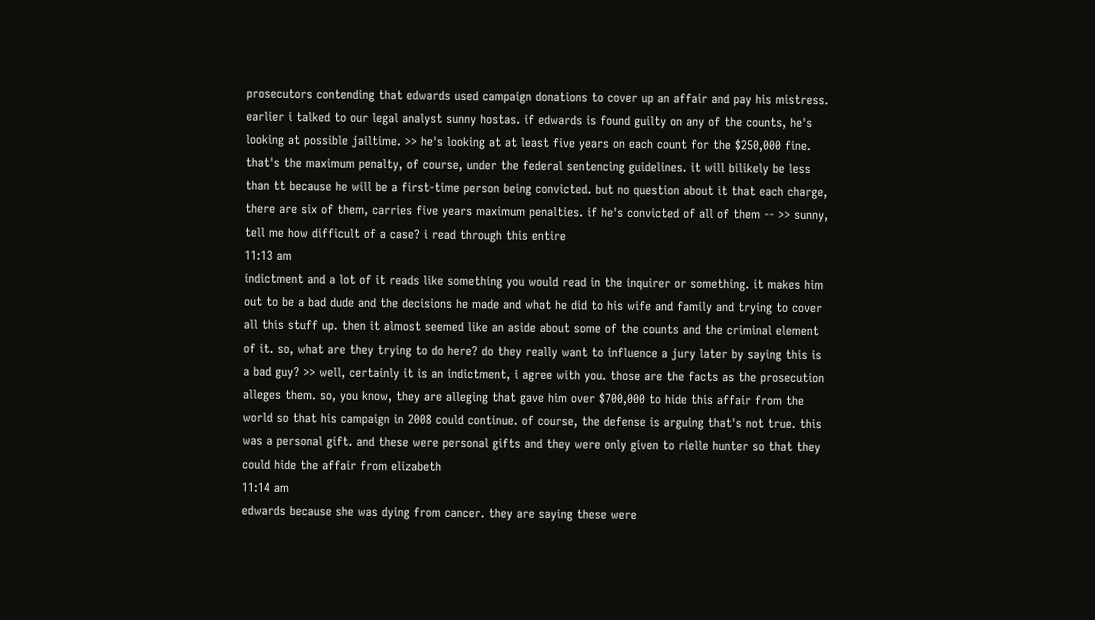prosecutors contending that edwards used campaign donations to cover up an affair and pay his mistress. earlier i talked to our legal analyst sunny hostas. if edwards is found guilty on any of the counts, he's looking at possible jailtime. >> he's looking at at least five years on each count for the $250,000 fine. that's the maximum penalty, of course, under the federal sentencing guidelines. it will bilikely be less than tt because he will be a first-time person being convicted. but no question about it that each charge, there are six of them, carries five years maximum penalties. if he's convicted of all of them -- >> sunny, tell me how difficult of a case? i read through this entire
11:13 am
indictment and a lot of it reads like something you would read in the inquirer or something. it makes him out to be a bad dude and the decisions he made and what he did to his wife and family and trying to cover all this stuff up. then it almost seemed like an aside about some of the counts and the criminal element of it. so, what are they trying to do here? do they really want to influence a jury later by saying this is a bad guy? >> well, certainly it is an indictment, i agree with you. those are the facts as the prosecution alleges them. so, you know, they are alleging that gave him over $700,000 to hide this affair from the world so that his campaign in 2008 could continue. of course, the defense is arguing that's not true. this was a personal gift. and these were personal gifts and they were only given to rielle hunter so that they could hide the affair from elizabeth
11:14 am
edwards because she was dying from cancer. they are saying these were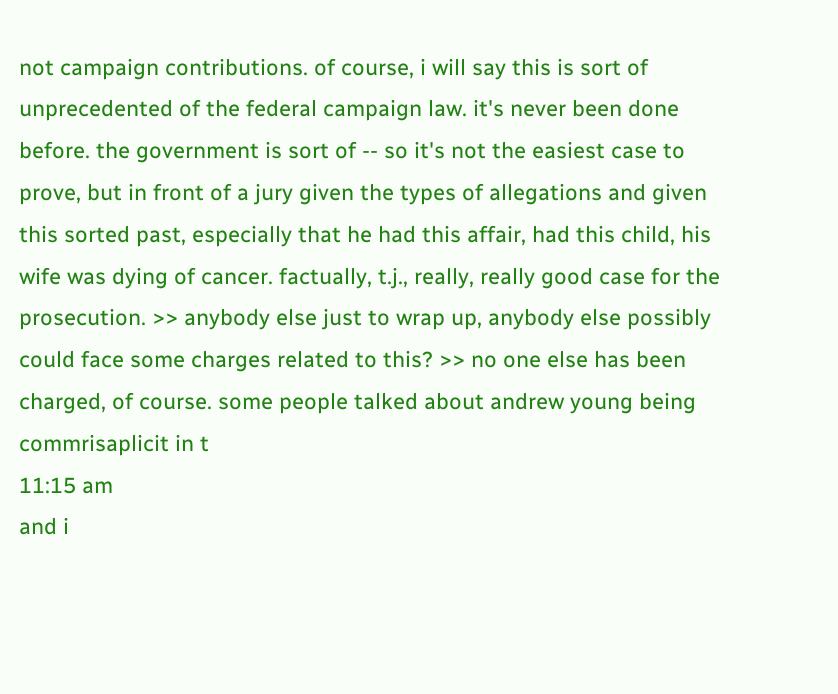not campaign contributions. of course, i will say this is sort of unprecedented of the federal campaign law. it's never been done before. the government is sort of -- so it's not the easiest case to prove, but in front of a jury given the types of allegations and given this sorted past, especially that he had this affair, had this child, his wife was dying of cancer. factually, t.j., really, really good case for the prosecution. >> anybody else just to wrap up, anybody else possibly could face some charges related to this? >> no one else has been charged, of course. some people talked about andrew young being commrisaplicit in t
11:15 am
and i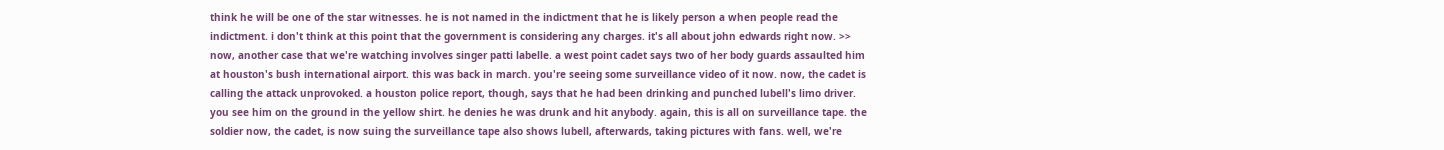think he will be one of the star witnesses. he is not named in the indictment that he is likely person a when people read the indictment. i don't think at this point that the government is considering any charges. it's all about john edwards right now. >> now, another case that we're watching involves singer patti labelle. a west point cadet says two of her body guards assaulted him at houston's bush international airport. this was back in march. you're seeing some surveillance video of it now. now, the cadet is calling the attack unprovoked. a houston police report, though, says that he had been drinking and punched lubell's limo driver. you see him on the ground in the yellow shirt. he denies he was drunk and hit anybody. again, this is all on surveillance tape. the soldier now, the cadet, is now suing the surveillance tape also shows lubell, afterwards, taking pictures with fans. well, we're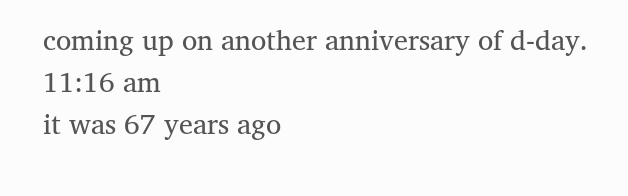coming up on another anniversary of d-day.
11:16 am
it was 67 years ago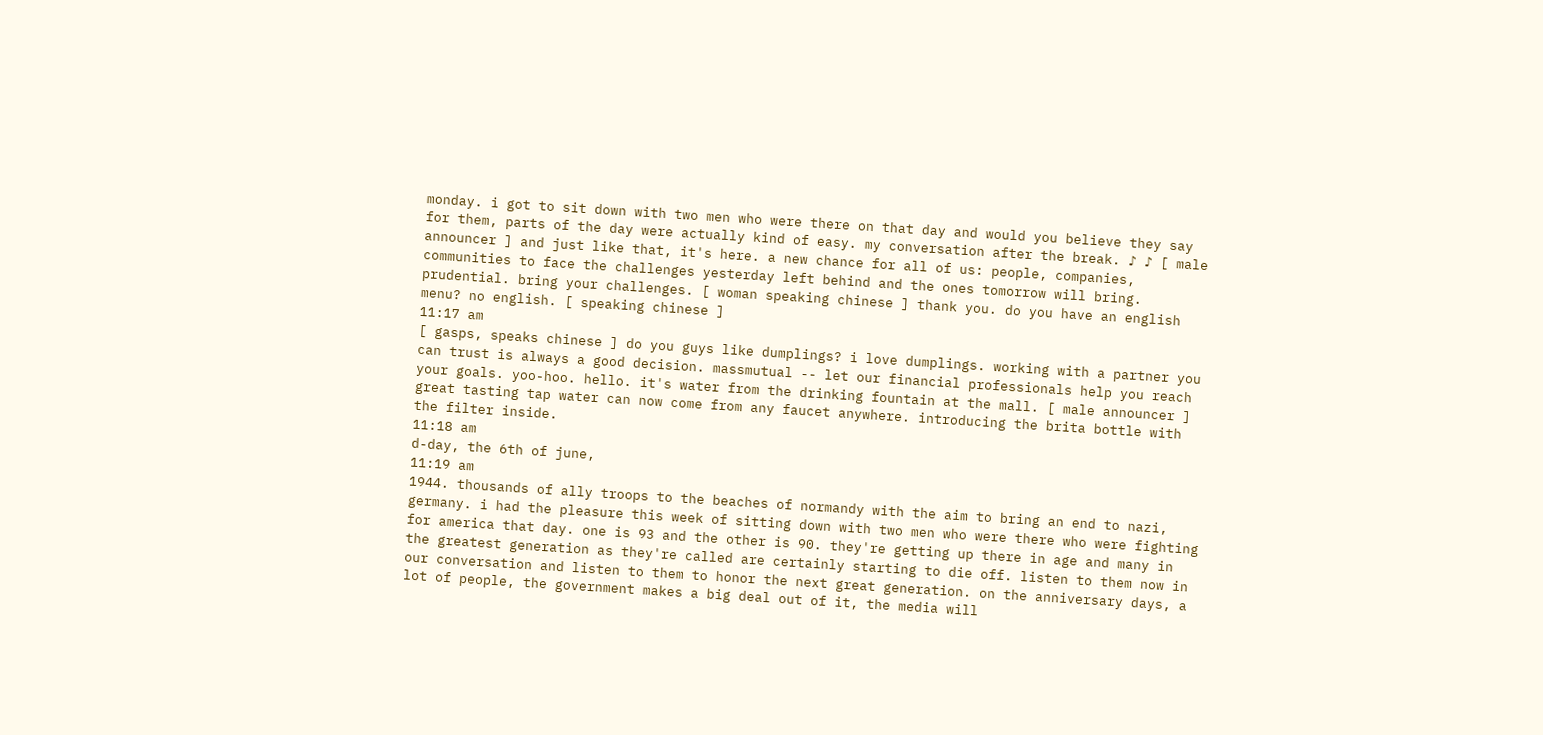monday. i got to sit down with two men who were there on that day and would you believe they say for them, parts of the day were actually kind of easy. my conversation after the break. ♪ ♪ [ male announcer ] and just like that, it's here. a new chance for all of us: people, companies, communities to face the challenges yesterday left behind and the ones tomorrow will bring. prudential. bring your challenges. [ woman speaking chinese ] thank you. do you have an english menu? no english. [ speaking chinese ]
11:17 am
[ gasps, speaks chinese ] do you guys like dumplings? i love dumplings. working with a partner you can trust is always a good decision. massmutual -- let our financial professionals help you reach your goals. yoo-hoo. hello. it's water from the drinking fountain at the mall. [ male announcer ] great tasting tap water can now come from any faucet anywhere. introducing the brita bottle with the filter inside.
11:18 am
d-day, the 6th of june,
11:19 am
1944. thousands of ally troops to the beaches of normandy with the aim to bring an end to nazi, germany. i had the pleasure this week of sitting down with two men who were there who were fighting for america that day. one is 93 and the other is 90. they're getting up there in age and many in the greatest generation as they're called are certainly starting to die off. listen to them now in our conversation and listen to them to honor the next great generation. on the anniversary days, a lot of people, the government makes a big deal out of it, the media will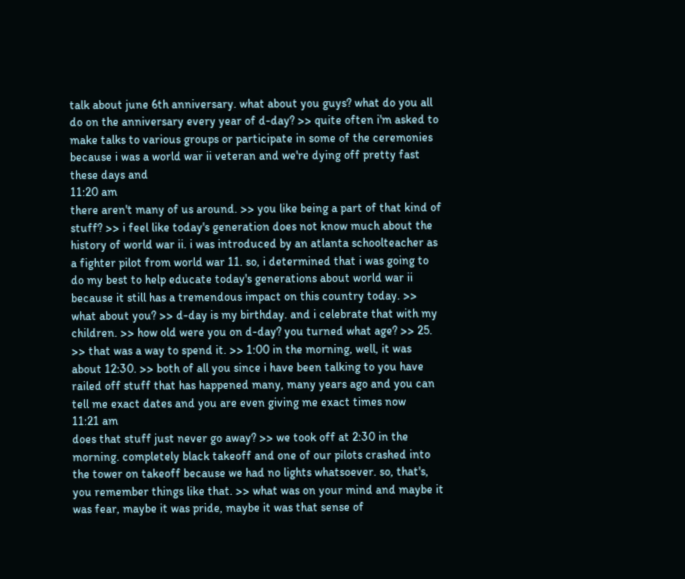talk about june 6th anniversary. what about you guys? what do you all do on the anniversary every year of d-day? >> quite often i'm asked to make talks to various groups or participate in some of the ceremonies because i was a world war ii veteran and we're dying off pretty fast these days and
11:20 am
there aren't many of us around. >> you like being a part of that kind of stuff? >> i feel like today's generation does not know much about the history of world war ii. i was introduced by an atlanta schoolteacher as a fighter pilot from world war 11. so, i determined that i was going to do my best to help educate today's generations about world war ii because it still has a tremendous impact on this country today. >> what about you? >> d-day is my birthday. and i celebrate that with my children. >> how old were you on d-day? you turned what age? >> 25. >> that was a way to spend it. >> 1:00 in the morning, well, it was about 12:30. >> both of all you since i have been talking to you have railed off stuff that has happened many, many years ago and you can tell me exact dates and you are even giving me exact times now
11:21 am
does that stuff just never go away? >> we took off at 2:30 in the morning. completely black takeoff and one of our pilots crashed into the tower on takeoff because we had no lights whatsoever. so, that's, you remember things like that. >> what was on your mind and maybe it was fear, maybe it was pride, maybe it was that sense of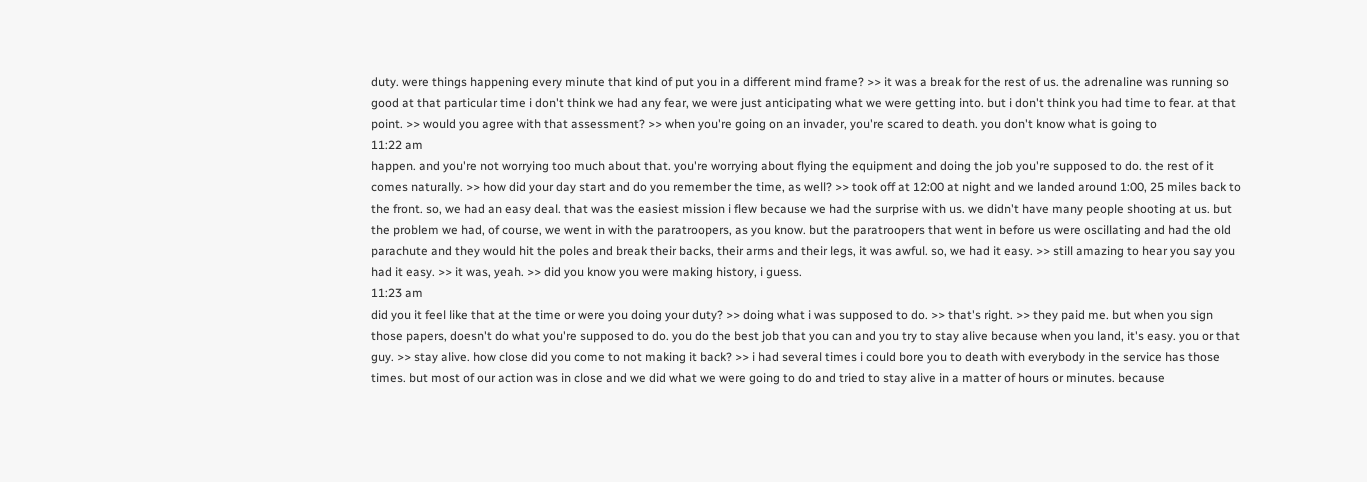duty. were things happening every minute that kind of put you in a different mind frame? >> it was a break for the rest of us. the adrenaline was running so good at that particular time i don't think we had any fear, we were just anticipating what we were getting into. but i don't think you had time to fear. at that point. >> would you agree with that assessment? >> when you're going on an invader, you're scared to death. you don't know what is going to
11:22 am
happen. and you're not worrying too much about that. you're worrying about flying the equipment and doing the job you're supposed to do. the rest of it comes naturally. >> how did your day start and do you remember the time, as well? >> took off at 12:00 at night and we landed around 1:00, 25 miles back to the front. so, we had an easy deal. that was the easiest mission i flew because we had the surprise with us. we didn't have many people shooting at us. but the problem we had, of course, we went in with the paratroopers, as you know. but the paratroopers that went in before us were oscillating and had the old parachute and they would hit the poles and break their backs, their arms and their legs, it was awful. so, we had it easy. >> still amazing to hear you say you had it easy. >> it was, yeah. >> did you know you were making history, i guess.
11:23 am
did you it feel like that at the time or were you doing your duty? >> doing what i was supposed to do. >> that's right. >> they paid me. but when you sign those papers, doesn't do what you're supposed to do. you do the best job that you can and you try to stay alive because when you land, it's easy. you or that guy. >> stay alive. how close did you come to not making it back? >> i had several times i could bore you to death with everybody in the service has those times. but most of our action was in close and we did what we were going to do and tried to stay alive in a matter of hours or minutes. because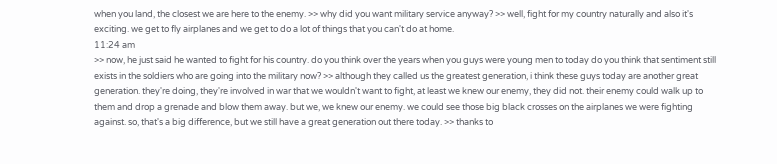when you land, the closest we are here to the enemy. >> why did you want military service anyway? >> well, fight for my country naturally and also it's exciting. we get to fly airplanes and we get to do a lot of things that you can't do at home.
11:24 am
>> now, he just said he wanted to fight for his country. do you think over the years when you guys were young men to today do you think that sentiment still exists in the soldiers who are going into the military now? >> although they called us the greatest generation, i think these guys today are another great generation. they're doing, they're involved in war that we wouldn't want to fight, at least we knew our enemy, they did not. their enemy could walk up to them and drop a grenade and blow them away. but we, we knew our enemy. we could see those big black crosses on the airplanes we were fighting against. so, that's a big difference, but we still have a great generation out there today. >> thanks to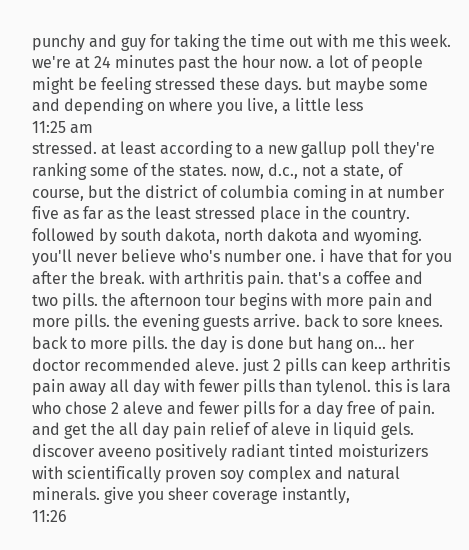punchy and guy for taking the time out with me this week. we're at 24 minutes past the hour now. a lot of people might be feeling stressed these days. but maybe some and depending on where you live, a little less
11:25 am
stressed. at least according to a new gallup poll they're ranking some of the states. now, d.c., not a state, of course, but the district of columbia coming in at number five as far as the least stressed place in the country. followed by south dakota, north dakota and wyoming. you'll never believe who's number one. i have that for you after the break. with arthritis pain. that's a coffee and two pills. the afternoon tour begins with more pain and more pills. the evening guests arrive. back to sore knees. back to more pills. the day is done but hang on... her doctor recommended aleve. just 2 pills can keep arthritis pain away all day with fewer pills than tylenol. this is lara who chose 2 aleve and fewer pills for a day free of pain. and get the all day pain relief of aleve in liquid gels. discover aveeno positively radiant tinted moisturizers with scientifically proven soy complex and natural minerals. give you sheer coverage instantly,
11:26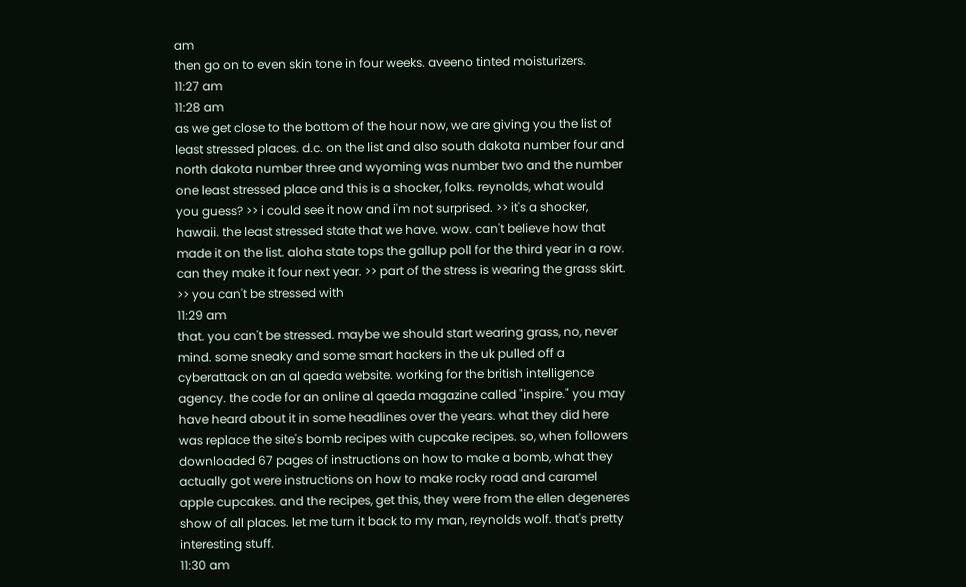am
then go on to even skin tone in four weeks. aveeno tinted moisturizers.
11:27 am
11:28 am
as we get close to the bottom of the hour now, we are giving you the list of least stressed places. d.c. on the list and also south dakota number four and north dakota number three and wyoming was number two and the number one least stressed place and this is a shocker, folks. reynolds, what would you guess? >> i could see it now and i'm not surprised. >> it's a shocker, hawaii. the least stressed state that we have. wow. can't believe how that made it on the list. aloha state tops the gallup poll for the third year in a row. can they make it four next year. >> part of the stress is wearing the grass skirt. >> you can't be stressed with
11:29 am
that. you can't be stressed. maybe we should start wearing grass, no, never mind. some sneaky and some smart hackers in the uk pulled off a cyberattack on an al qaeda website. working for the british intelligence agency. the code for an online al qaeda magazine called "inspire." you may have heard about it in some headlines over the years. what they did here was replace the site's bomb recipes with cupcake recipes. so, when followers downloaded 67 pages of instructions on how to make a bomb, what they actually got were instructions on how to make rocky road and caramel apple cupcakes. and the recipes, get this, they were from the ellen degeneres show of all places. let me turn it back to my man, reynolds wolf. that's pretty interesting stuff.
11:30 am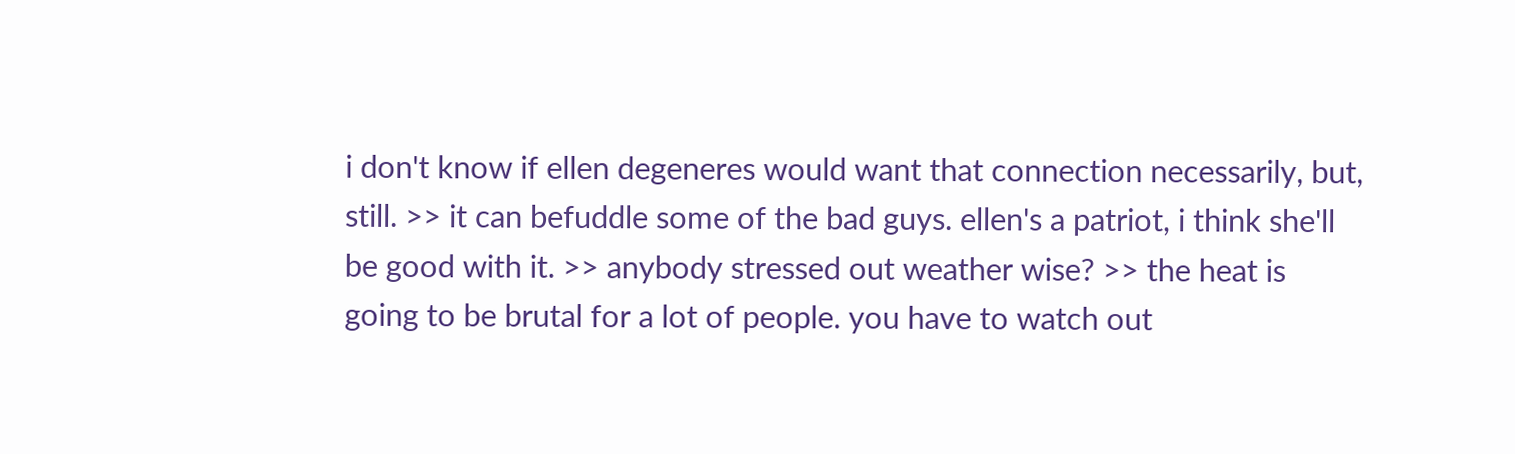i don't know if ellen degeneres would want that connection necessarily, but, still. >> it can befuddle some of the bad guys. ellen's a patriot, i think she'll be good with it. >> anybody stressed out weather wise? >> the heat is going to be brutal for a lot of people. you have to watch out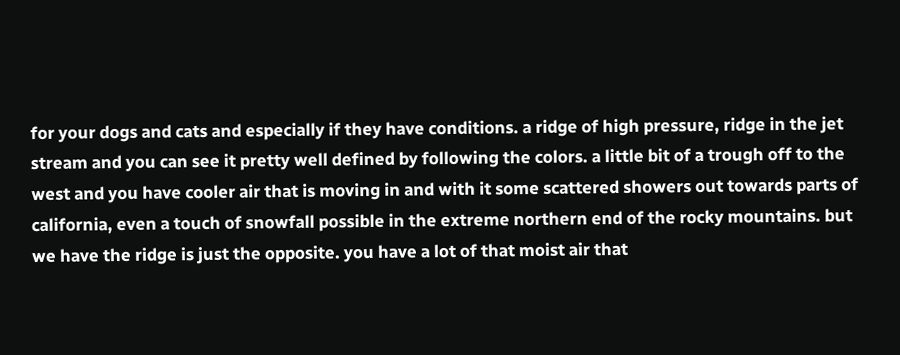for your dogs and cats and especially if they have conditions. a ridge of high pressure, ridge in the jet stream and you can see it pretty well defined by following the colors. a little bit of a trough off to the west and you have cooler air that is moving in and with it some scattered showers out towards parts of california, even a touch of snowfall possible in the extreme northern end of the rocky mountains. but we have the ridge is just the opposite. you have a lot of that moist air that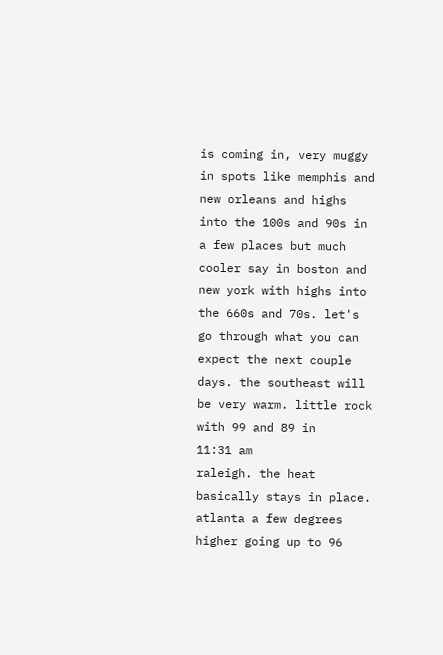is coming in, very muggy in spots like memphis and new orleans and highs into the 100s and 90s in a few places but much cooler say in boston and new york with highs into the 660s and 70s. let's go through what you can expect the next couple days. the southeast will be very warm. little rock with 99 and 89 in
11:31 am
raleigh. the heat basically stays in place. atlanta a few degrees higher going up to 96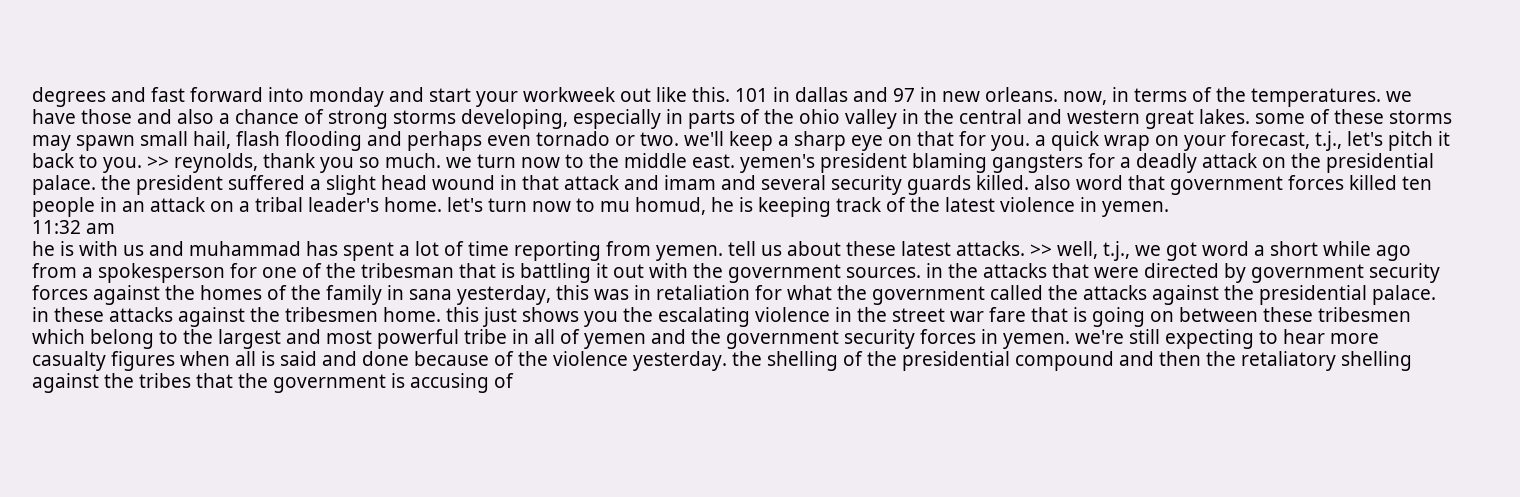degrees and fast forward into monday and start your workweek out like this. 101 in dallas and 97 in new orleans. now, in terms of the temperatures. we have those and also a chance of strong storms developing, especially in parts of the ohio valley in the central and western great lakes. some of these storms may spawn small hail, flash flooding and perhaps even tornado or two. we'll keep a sharp eye on that for you. a quick wrap on your forecast, t.j., let's pitch it back to you. >> reynolds, thank you so much. we turn now to the middle east. yemen's president blaming gangsters for a deadly attack on the presidential palace. the president suffered a slight head wound in that attack and imam and several security guards killed. also word that government forces killed ten people in an attack on a tribal leader's home. let's turn now to mu homud, he is keeping track of the latest violence in yemen.
11:32 am
he is with us and muhammad has spent a lot of time reporting from yemen. tell us about these latest attacks. >> well, t.j., we got word a short while ago from a spokesperson for one of the tribesman that is battling it out with the government sources. in the attacks that were directed by government security forces against the homes of the family in sana yesterday, this was in retaliation for what the government called the attacks against the presidential palace. in these attacks against the tribesmen home. this just shows you the escalating violence in the street war fare that is going on between these tribesmen which belong to the largest and most powerful tribe in all of yemen and the government security forces in yemen. we're still expecting to hear more casualty figures when all is said and done because of the violence yesterday. the shelling of the presidential compound and then the retaliatory shelling against the tribes that the government is accusing of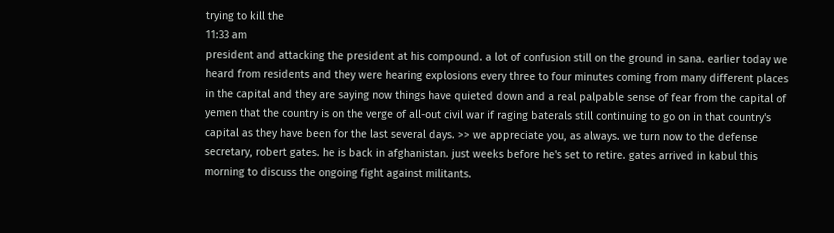trying to kill the
11:33 am
president and attacking the president at his compound. a lot of confusion still on the ground in sana. earlier today we heard from residents and they were hearing explosions every three to four minutes coming from many different places in the capital and they are saying now things have quieted down and a real palpable sense of fear from the capital of yemen that the country is on the verge of all-out civil war if raging baterals still continuing to go on in that country's capital as they have been for the last several days. >> we appreciate you, as always. we turn now to the defense secretary, robert gates. he is back in afghanistan. just weeks before he's set to retire. gates arrived in kabul this morning to discuss the ongoing fight against militants.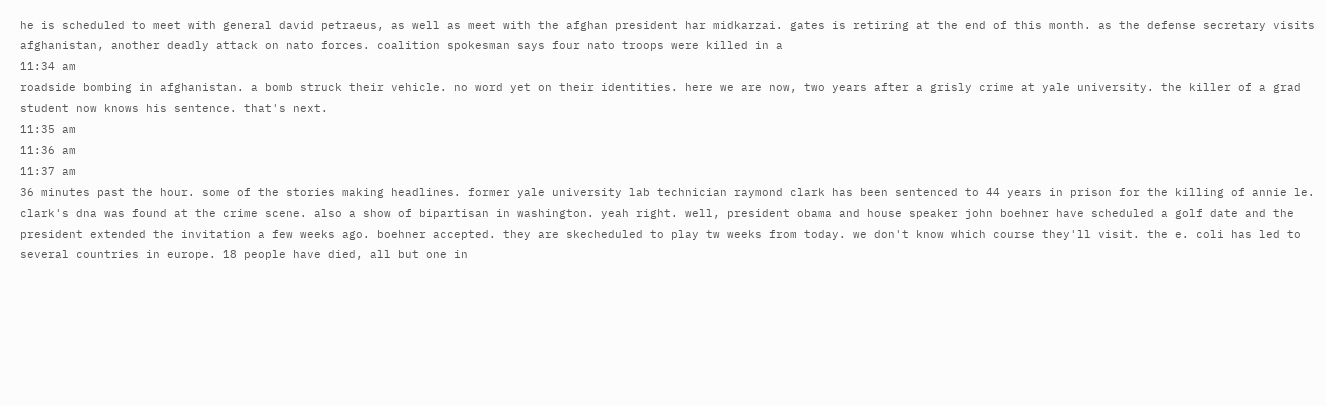he is scheduled to meet with general david petraeus, as well as meet with the afghan president har midkarzai. gates is retiring at the end of this month. as the defense secretary visits afghanistan, another deadly attack on nato forces. coalition spokesman says four nato troops were killed in a
11:34 am
roadside bombing in afghanistan. a bomb struck their vehicle. no word yet on their identities. here we are now, two years after a grisly crime at yale university. the killer of a grad student now knows his sentence. that's next.
11:35 am
11:36 am
11:37 am
36 minutes past the hour. some of the stories making headlines. former yale university lab technician raymond clark has been sentenced to 44 years in prison for the killing of annie le. clark's dna was found at the crime scene. also a show of bipartisan in washington. yeah right. well, president obama and house speaker john boehner have scheduled a golf date and the president extended the invitation a few weeks ago. boehner accepted. they are skecheduled to play tw weeks from today. we don't know which course they'll visit. the e. coli has led to several countries in europe. 18 people have died, all but one in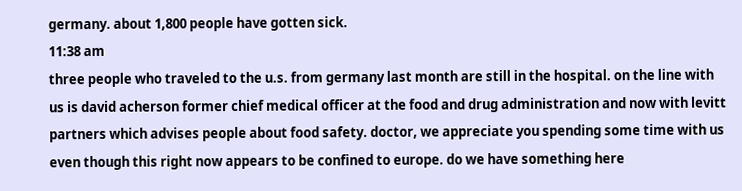germany. about 1,800 people have gotten sick.
11:38 am
three people who traveled to the u.s. from germany last month are still in the hospital. on the line with us is david acherson former chief medical officer at the food and drug administration and now with levitt partners which advises people about food safety. doctor, we appreciate you spending some time with us even though this right now appears to be confined to europe. do we have something here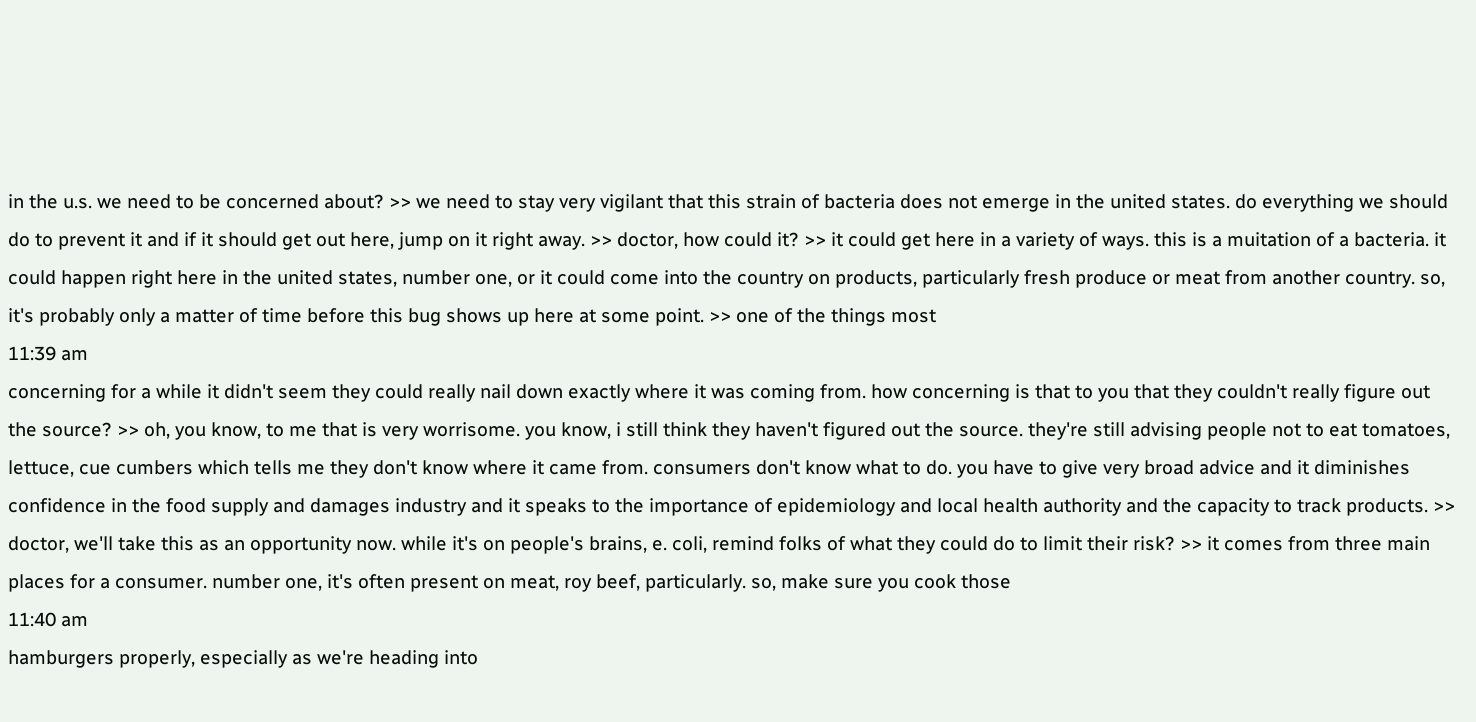in the u.s. we need to be concerned about? >> we need to stay very vigilant that this strain of bacteria does not emerge in the united states. do everything we should do to prevent it and if it should get out here, jump on it right away. >> doctor, how could it? >> it could get here in a variety of ways. this is a muitation of a bacteria. it could happen right here in the united states, number one, or it could come into the country on products, particularly fresh produce or meat from another country. so, it's probably only a matter of time before this bug shows up here at some point. >> one of the things most
11:39 am
concerning for a while it didn't seem they could really nail down exactly where it was coming from. how concerning is that to you that they couldn't really figure out the source? >> oh, you know, to me that is very worrisome. you know, i still think they haven't figured out the source. they're still advising people not to eat tomatoes, lettuce, cue cumbers which tells me they don't know where it came from. consumers don't know what to do. you have to give very broad advice and it diminishes confidence in the food supply and damages industry and it speaks to the importance of epidemiology and local health authority and the capacity to track products. >> doctor, we'll take this as an opportunity now. while it's on people's brains, e. coli, remind folks of what they could do to limit their risk? >> it comes from three main places for a consumer. number one, it's often present on meat, roy beef, particularly. so, make sure you cook those
11:40 am
hamburgers properly, especially as we're heading into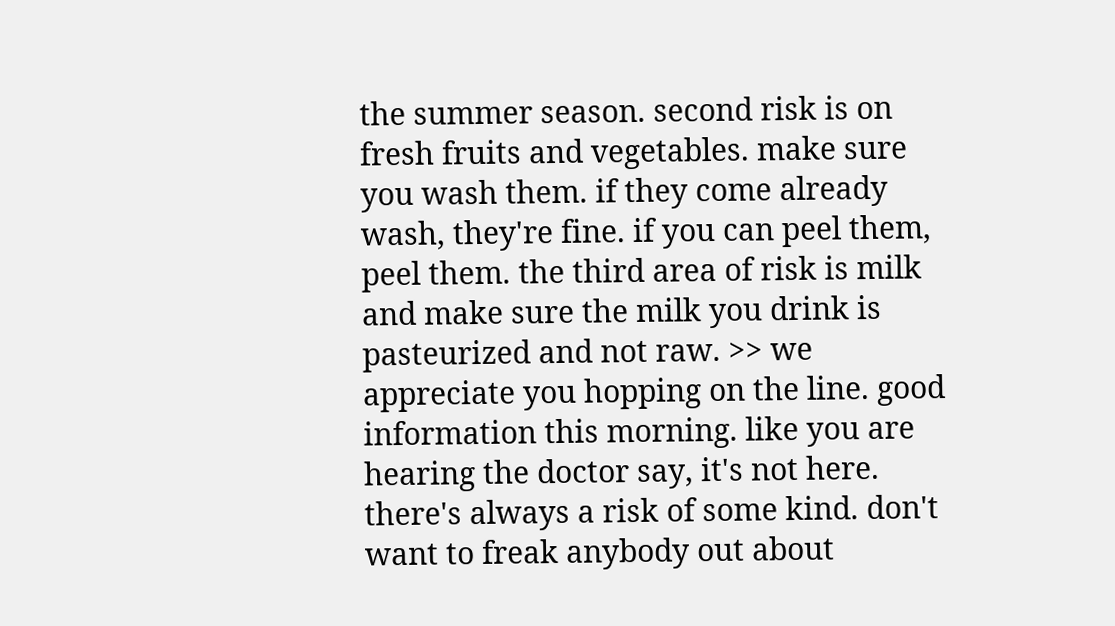the summer season. second risk is on fresh fruits and vegetables. make sure you wash them. if they come already wash, they're fine. if you can peel them, peel them. the third area of risk is milk and make sure the milk you drink is pasteurized and not raw. >> we appreciate you hopping on the line. good information this morning. like you are hearing the doctor say, it's not here. there's always a risk of some kind. don't want to freak anybody out about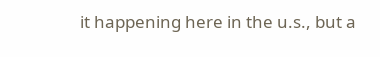it happening here in the u.s., but a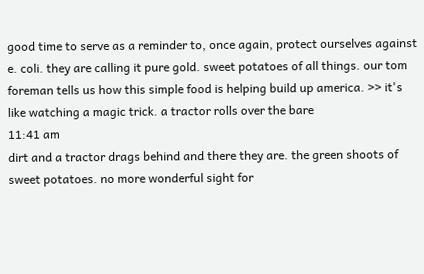good time to serve as a reminder to, once again, protect ourselves against e. coli. they are calling it pure gold. sweet potatoes of all things. our tom foreman tells us how this simple food is helping build up america. >> it's like watching a magic trick. a tractor rolls over the bare
11:41 am
dirt and a tractor drags behind and there they are. the green shoots of sweet potatoes. no more wonderful sight for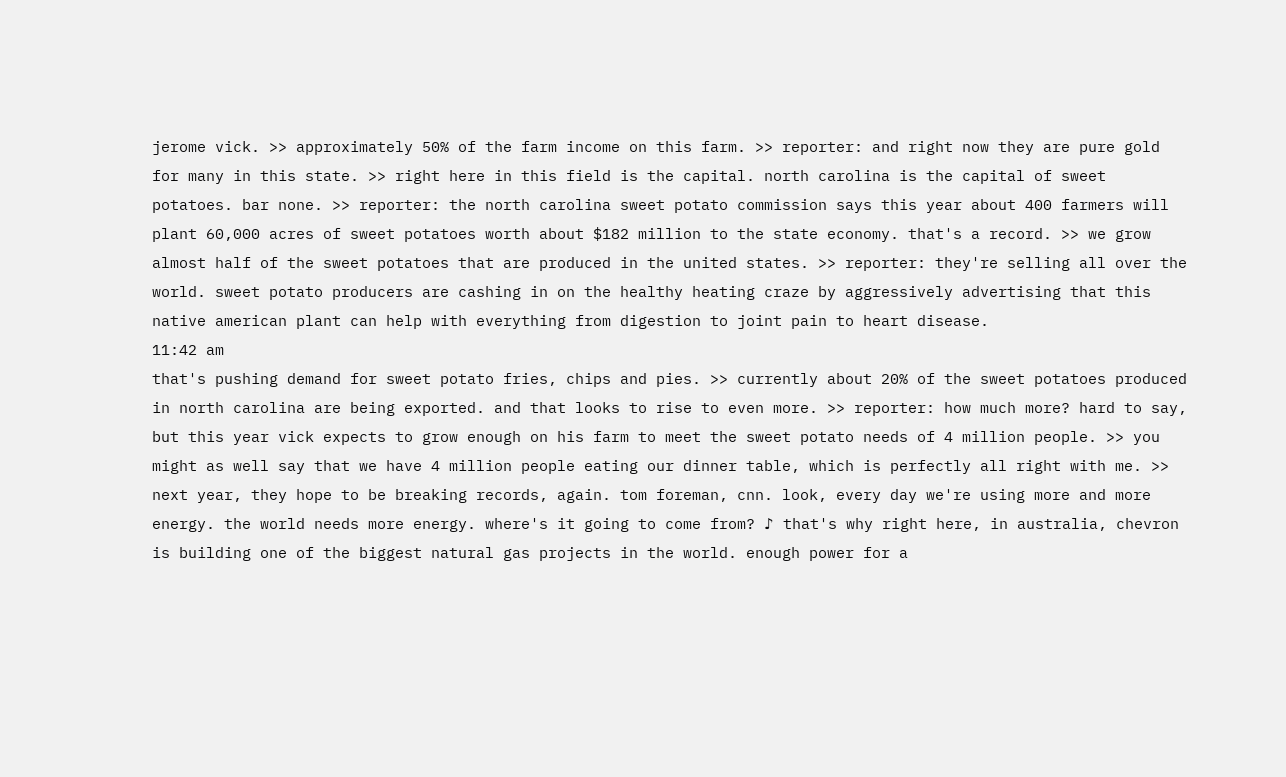jerome vick. >> approximately 50% of the farm income on this farm. >> reporter: and right now they are pure gold for many in this state. >> right here in this field is the capital. north carolina is the capital of sweet potatoes. bar none. >> reporter: the north carolina sweet potato commission says this year about 400 farmers will plant 60,000 acres of sweet potatoes worth about $182 million to the state economy. that's a record. >> we grow almost half of the sweet potatoes that are produced in the united states. >> reporter: they're selling all over the world. sweet potato producers are cashing in on the healthy heating craze by aggressively advertising that this native american plant can help with everything from digestion to joint pain to heart disease.
11:42 am
that's pushing demand for sweet potato fries, chips and pies. >> currently about 20% of the sweet potatoes produced in north carolina are being exported. and that looks to rise to even more. >> reporter: how much more? hard to say, but this year vick expects to grow enough on his farm to meet the sweet potato needs of 4 million people. >> you might as well say that we have 4 million people eating our dinner table, which is perfectly all right with me. >> next year, they hope to be breaking records, again. tom foreman, cnn. look, every day we're using more and more energy. the world needs more energy. where's it going to come from? ♪ that's why right here, in australia, chevron is building one of the biggest natural gas projects in the world. enough power for a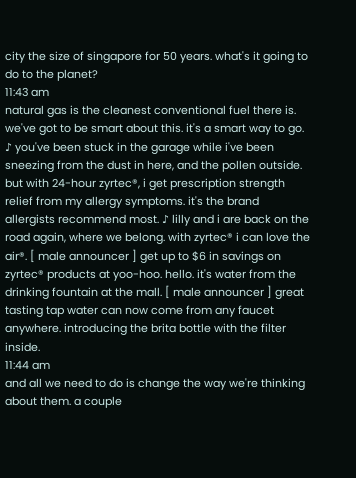city the size of singapore for 50 years. what's it going to do to the planet?
11:43 am
natural gas is the cleanest conventional fuel there is. we've got to be smart about this. it's a smart way to go. ♪ you've been stuck in the garage while i've been sneezing from the dust in here, and the pollen outside. but with 24-hour zyrtec®, i get prescription strength relief from my allergy symptoms. it's the brand allergists recommend most. ♪ lilly and i are back on the road again, where we belong. with zyrtec® i can love the air®. [ male announcer ] get up to $6 in savings on zyrtec® products at yoo-hoo. hello. it's water from the drinking fountain at the mall. [ male announcer ] great tasting tap water can now come from any faucet anywhere. introducing the brita bottle with the filter inside.
11:44 am
and all we need to do is change the way we're thinking about them. a couple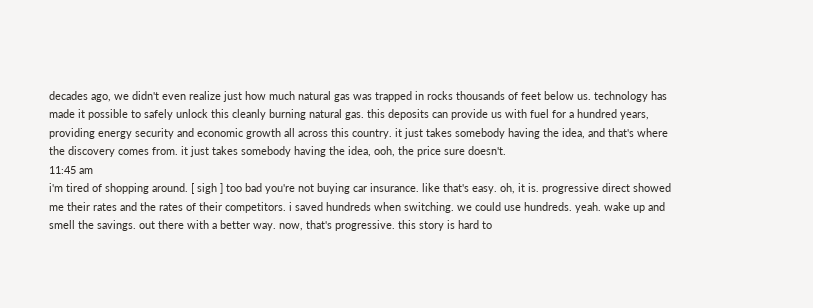decades ago, we didn't even realize just how much natural gas was trapped in rocks thousands of feet below us. technology has made it possible to safely unlock this cleanly burning natural gas. this deposits can provide us with fuel for a hundred years, providing energy security and economic growth all across this country. it just takes somebody having the idea, and that's where the discovery comes from. it just takes somebody having the idea, ooh, the price sure doesn't.
11:45 am
i'm tired of shopping around. [ sigh ] too bad you're not buying car insurance. like that's easy. oh, it is. progressive direct showed me their rates and the rates of their competitors. i saved hundreds when switching. we could use hundreds. yeah. wake up and smell the savings. out there with a better way. now, that's progressive. this story is hard to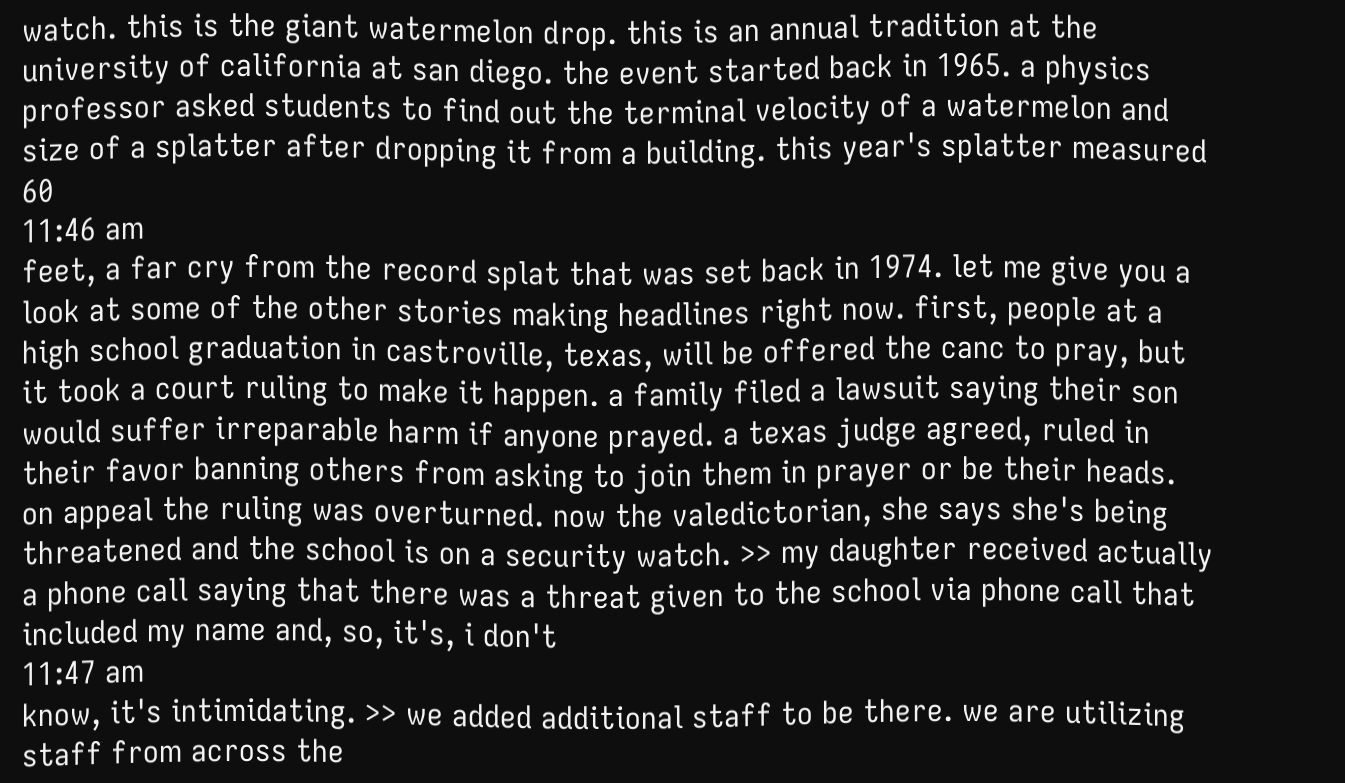watch. this is the giant watermelon drop. this is an annual tradition at the university of california at san diego. the event started back in 1965. a physics professor asked students to find out the terminal velocity of a watermelon and size of a splatter after dropping it from a building. this year's splatter measured 60
11:46 am
feet, a far cry from the record splat that was set back in 1974. let me give you a look at some of the other stories making headlines right now. first, people at a high school graduation in castroville, texas, will be offered the canc to pray, but it took a court ruling to make it happen. a family filed a lawsuit saying their son would suffer irreparable harm if anyone prayed. a texas judge agreed, ruled in their favor banning others from asking to join them in prayer or be their heads. on appeal the ruling was overturned. now the valedictorian, she says she's being threatened and the school is on a security watch. >> my daughter received actually a phone call saying that there was a threat given to the school via phone call that included my name and, so, it's, i don't
11:47 am
know, it's intimidating. >> we added additional staff to be there. we are utilizing staff from across the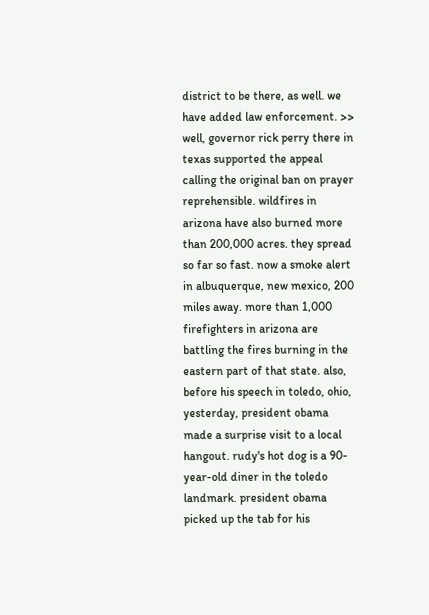district to be there, as well. we have added law enforcement. >> well, governor rick perry there in texas supported the appeal calling the original ban on prayer reprehensible. wildfires in arizona have also burned more than 200,000 acres. they spread so far so fast. now a smoke alert in albuquerque, new mexico, 200 miles away. more than 1,000 firefighters in arizona are battling the fires burning in the eastern part of that state. also, before his speech in toledo, ohio, yesterday, president obama made a surprise visit to a local hangout. rudy's hot dog is a 90-year-old diner in the toledo landmark. president obama picked up the tab for his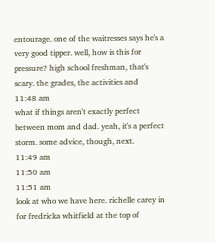entourage. one of the waitresses says he's a very good tipper. well, how is this for pressure? high school freshman, that's scary. the grades, the activities and
11:48 am
what if things aren't exactly perfect between mom and dad. yeah, it's a perfect storm. some advice, though, next.
11:49 am
11:50 am
11:51 am
look at who we have here. richelle carey in for fredricka whitfield at the top of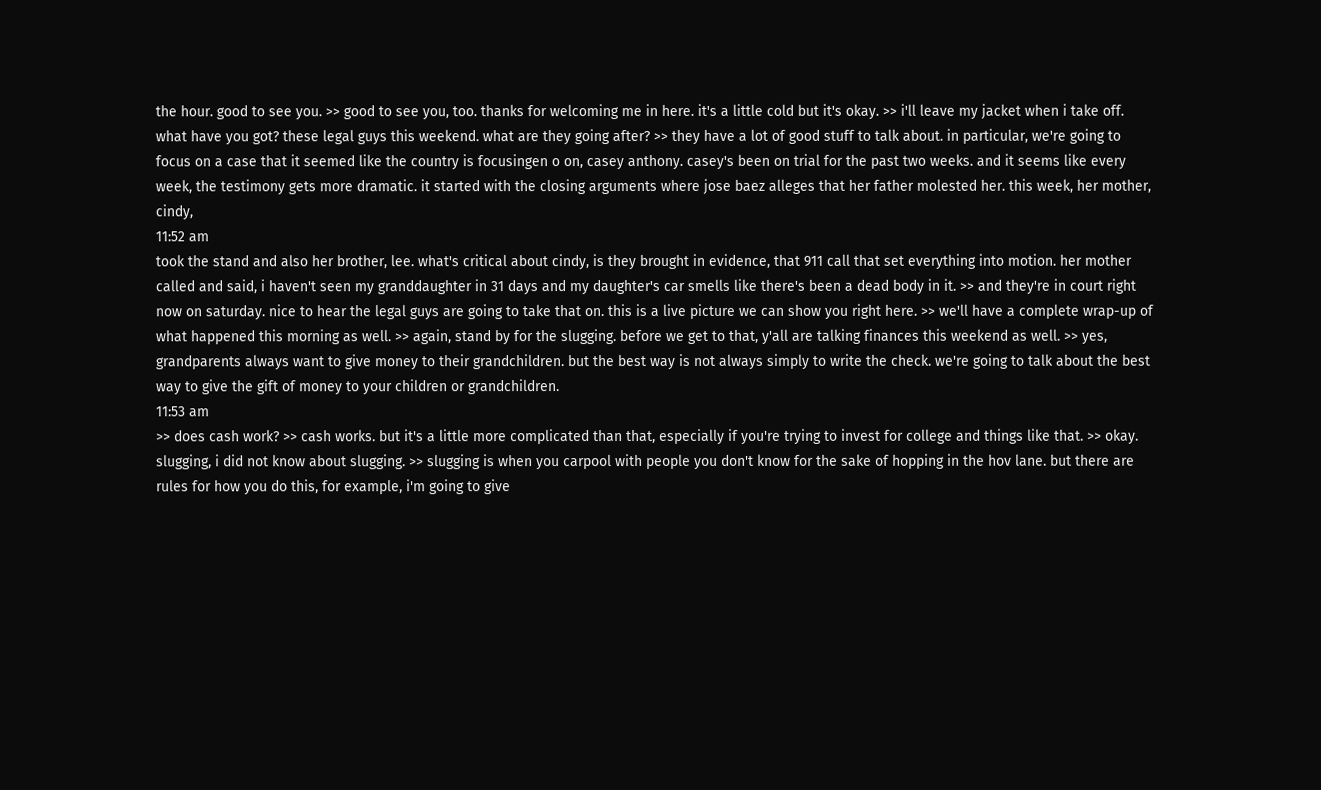the hour. good to see you. >> good to see you, too. thanks for welcoming me in here. it's a little cold but it's okay. >> i'll leave my jacket when i take off. what have you got? these legal guys this weekend. what are they going after? >> they have a lot of good stuff to talk about. in particular, we're going to focus on a case that it seemed like the country is focusingen o on, casey anthony. casey's been on trial for the past two weeks. and it seems like every week, the testimony gets more dramatic. it started with the closing arguments where jose baez alleges that her father molested her. this week, her mother, cindy,
11:52 am
took the stand and also her brother, lee. what's critical about cindy, is they brought in evidence, that 911 call that set everything into motion. her mother called and said, i haven't seen my granddaughter in 31 days and my daughter's car smells like there's been a dead body in it. >> and they're in court right now on saturday. nice to hear the legal guys are going to take that on. this is a live picture we can show you right here. >> we'll have a complete wrap-up of what happened this morning as well. >> again, stand by for the slugging. before we get to that, y'all are talking finances this weekend as well. >> yes, grandparents always want to give money to their grandchildren. but the best way is not always simply to write the check. we're going to talk about the best way to give the gift of money to your children or grandchildren.
11:53 am
>> does cash work? >> cash works. but it's a little more complicated than that, especially if you're trying to invest for college and things like that. >> okay. slugging, i did not know about slugging. >> slugging is when you carpool with people you don't know for the sake of hopping in the hov lane. but there are rules for how you do this, for example, i'm going to give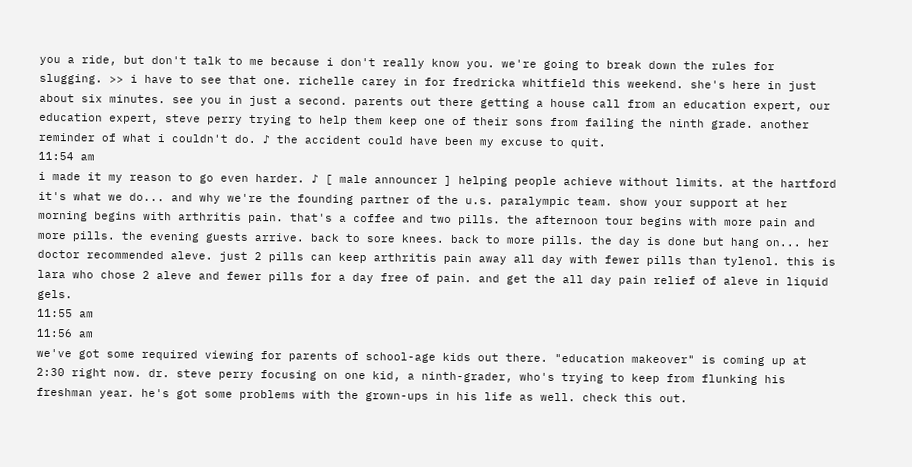you a ride, but don't talk to me because i don't really know you. we're going to break down the rules for slugging. >> i have to see that one. richelle carey in for fredricka whitfield this weekend. she's here in just about six minutes. see you in just a second. parents out there getting a house call from an education expert, our education expert, steve perry trying to help them keep one of their sons from failing the ninth grade. another reminder of what i couldn't do. ♪ the accident could have been my excuse to quit.
11:54 am
i made it my reason to go even harder. ♪ [ male announcer ] helping people achieve without limits. at the hartford it's what we do... and why we're the founding partner of the u.s. paralympic team. show your support at her morning begins with arthritis pain. that's a coffee and two pills. the afternoon tour begins with more pain and more pills. the evening guests arrive. back to sore knees. back to more pills. the day is done but hang on... her doctor recommended aleve. just 2 pills can keep arthritis pain away all day with fewer pills than tylenol. this is lara who chose 2 aleve and fewer pills for a day free of pain. and get the all day pain relief of aleve in liquid gels.
11:55 am
11:56 am
we've got some required viewing for parents of school-age kids out there. "education makeover" is coming up at 2:30 right now. dr. steve perry focusing on one kid, a ninth-grader, who's trying to keep from flunking his freshman year. he's got some problems with the grown-ups in his life as well. check this out.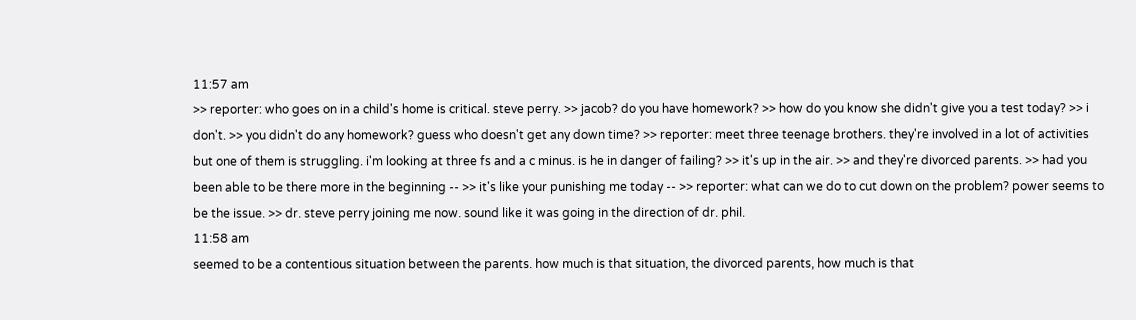11:57 am
>> reporter: who goes on in a child's home is critical. steve perry. >> jacob? do you have homework? >> how do you know she didn't give you a test today? >> i don't. >> you didn't do any homework? guess who doesn't get any down time? >> reporter: meet three teenage brothers. they're involved in a lot of activities but one of them is struggling. i'm looking at three fs and a c minus. is he in danger of failing? >> it's up in the air. >> and they're divorced parents. >> had you been able to be there more in the beginning -- >> it's like your punishing me today -- >> reporter: what can we do to cut down on the problem? power seems to be the issue. >> dr. steve perry joining me now. sound like it was going in the direction of dr. phil.
11:58 am
seemed to be a contentious situation between the parents. how much is that situation, the divorced parents, how much is that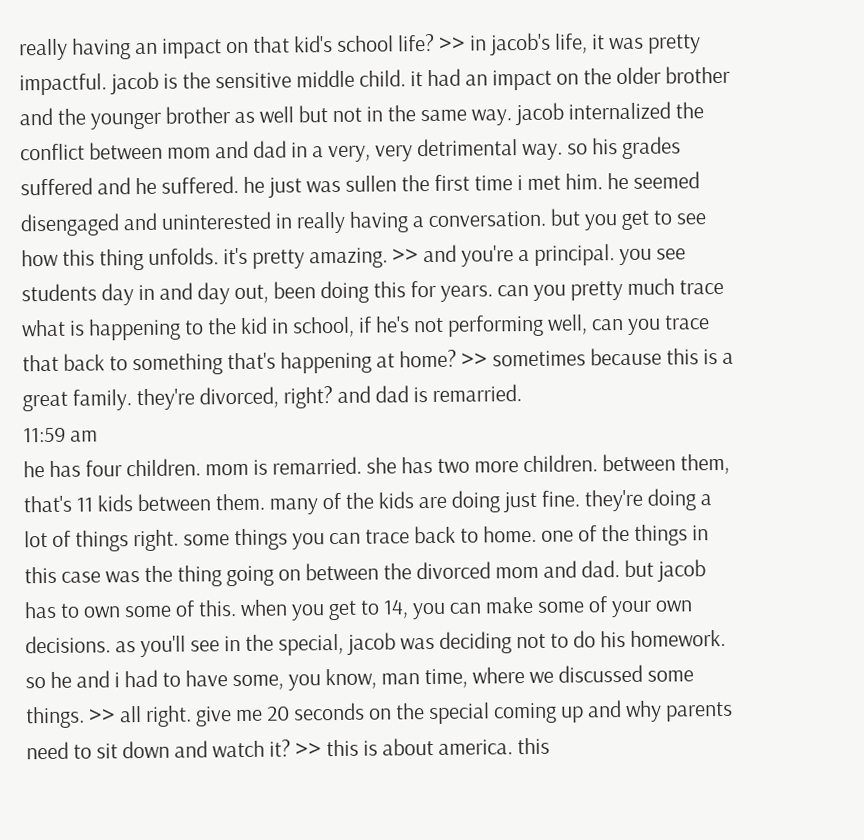really having an impact on that kid's school life? >> in jacob's life, it was pretty impactful. jacob is the sensitive middle child. it had an impact on the older brother and the younger brother as well but not in the same way. jacob internalized the conflict between mom and dad in a very, very detrimental way. so his grades suffered and he suffered. he just was sullen the first time i met him. he seemed disengaged and uninterested in really having a conversation. but you get to see how this thing unfolds. it's pretty amazing. >> and you're a principal. you see students day in and day out, been doing this for years. can you pretty much trace what is happening to the kid in school, if he's not performing well, can you trace that back to something that's happening at home? >> sometimes because this is a great family. they're divorced, right? and dad is remarried.
11:59 am
he has four children. mom is remarried. she has two more children. between them, that's 11 kids between them. many of the kids are doing just fine. they're doing a lot of things right. some things you can trace back to home. one of the things in this case was the thing going on between the divorced mom and dad. but jacob has to own some of this. when you get to 14, you can make some of your own decisions. as you'll see in the special, jacob was deciding not to do his homework. so he and i had to have some, you know, man time, where we discussed some things. >> all right. give me 20 seconds on the special coming up and why parents need to sit down and watch it? >> this is about america. this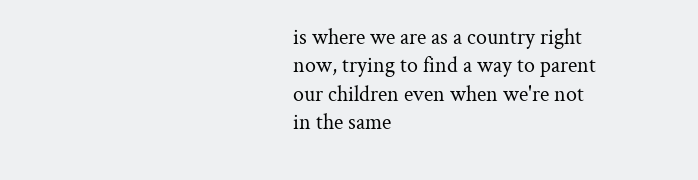is where we are as a country right now, trying to find a way to parent our children even when we're not in the same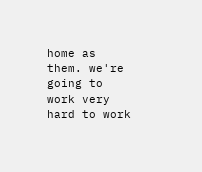home as them. we're going to work very hard to work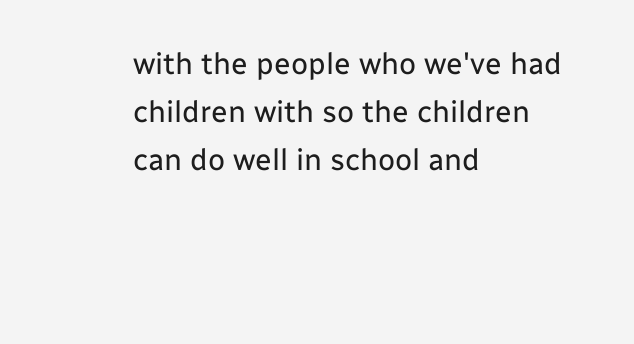with the people who we've had children with so the children can do well in school and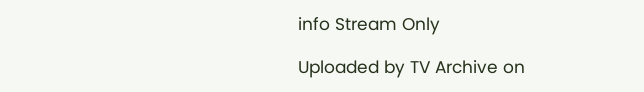info Stream Only

Uploaded by TV Archive on